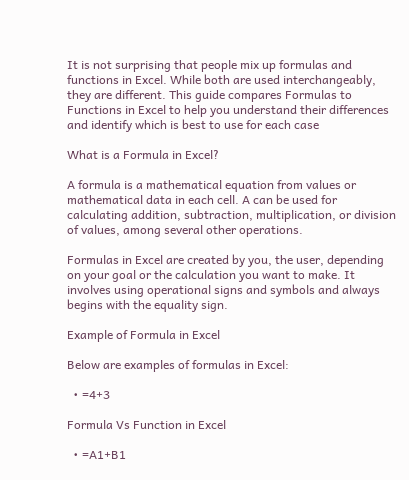It is not surprising that people mix up formulas and functions in Excel. While both are used interchangeably, they are different. This guide compares Formulas to Functions in Excel to help you understand their differences and identify which is best to use for each case

What is a Formula in Excel?

A formula is a mathematical equation from values or mathematical data in each cell. A can be used for calculating addition, subtraction, multiplication, or division of values, among several other operations.

Formulas in Excel are created by you, the user, depending on your goal or the calculation you want to make. It involves using operational signs and symbols and always begins with the equality sign.

Example of Formula in Excel

Below are examples of formulas in Excel:

  • =4+3

Formula Vs Function in Excel

  • =A1+B1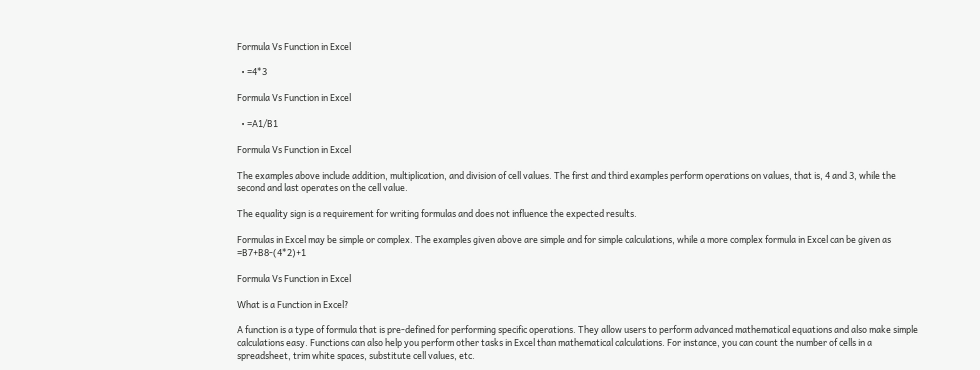Formula Vs Function in Excel

  • =4*3

Formula Vs Function in Excel

  • =A1/B1

Formula Vs Function in Excel

The examples above include addition, multiplication, and division of cell values. The first and third examples perform operations on values, that is, 4 and 3, while the second and last operates on the cell value.

The equality sign is a requirement for writing formulas and does not influence the expected results.

Formulas in Excel may be simple or complex. The examples given above are simple and for simple calculations, while a more complex formula in Excel can be given as =B7+B8-(4*2)+1

Formula Vs Function in Excel

What is a Function in Excel?

A function is a type of formula that is pre-defined for performing specific operations. They allow users to perform advanced mathematical equations and also make simple calculations easy. Functions can also help you perform other tasks in Excel than mathematical calculations. For instance, you can count the number of cells in a spreadsheet, trim white spaces, substitute cell values, etc.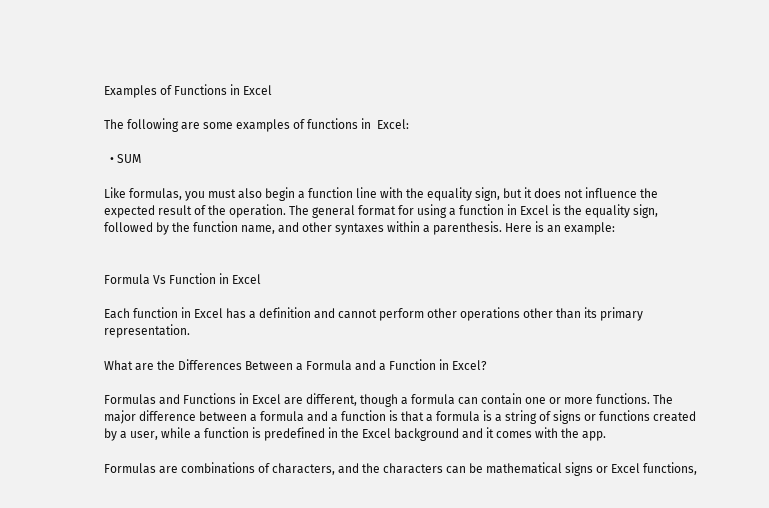Examples of Functions in Excel

The following are some examples of functions in  Excel:

  • SUM

Like formulas, you must also begin a function line with the equality sign, but it does not influence the expected result of the operation. The general format for using a function in Excel is the equality sign, followed by the function name, and other syntaxes within a parenthesis. Here is an example:


Formula Vs Function in Excel

Each function in Excel has a definition and cannot perform other operations other than its primary representation.

What are the Differences Between a Formula and a Function in Excel?

Formulas and Functions in Excel are different, though a formula can contain one or more functions. The major difference between a formula and a function is that a formula is a string of signs or functions created by a user, while a function is predefined in the Excel background and it comes with the app.

Formulas are combinations of characters, and the characters can be mathematical signs or Excel functions,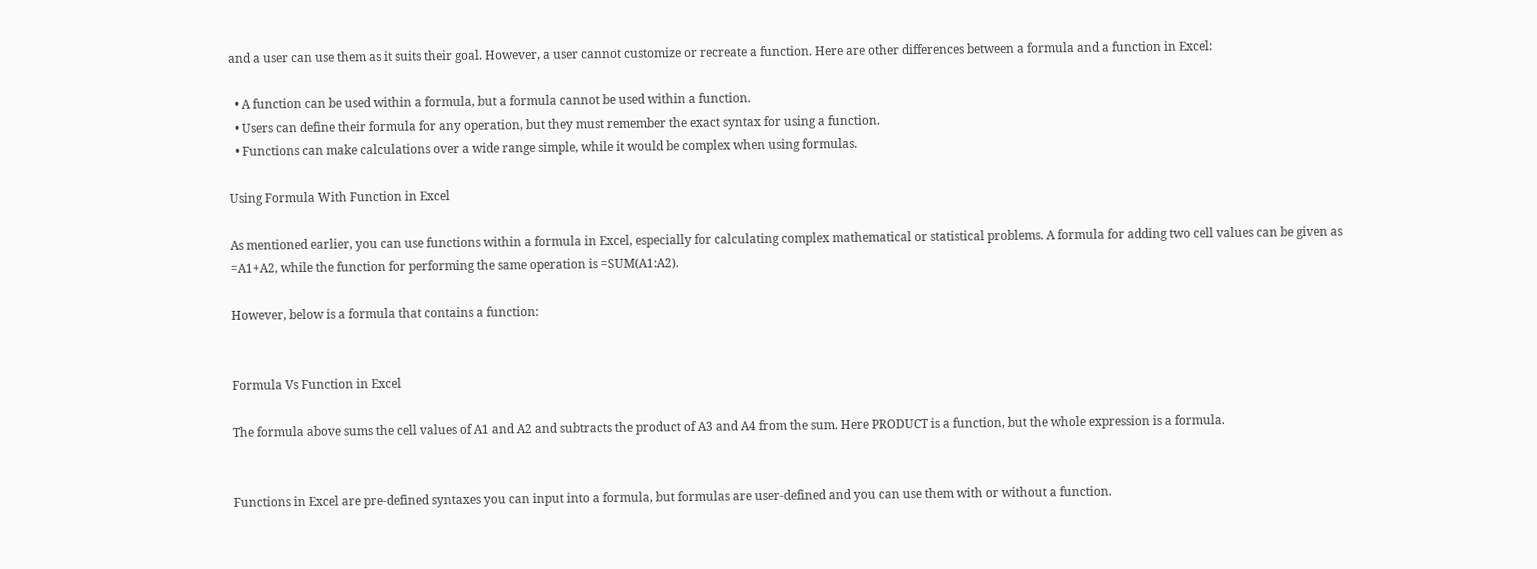and a user can use them as it suits their goal. However, a user cannot customize or recreate a function. Here are other differences between a formula and a function in Excel:

  • A function can be used within a formula, but a formula cannot be used within a function.
  • Users can define their formula for any operation, but they must remember the exact syntax for using a function.
  • Functions can make calculations over a wide range simple, while it would be complex when using formulas.

Using Formula With Function in Excel

As mentioned earlier, you can use functions within a formula in Excel, especially for calculating complex mathematical or statistical problems. A formula for adding two cell values can be given as =A1+A2, while the function for performing the same operation is =SUM(A1:A2).

However, below is a formula that contains a function:


Formula Vs Function in Excel

The formula above sums the cell values of A1 and A2 and subtracts the product of A3 and A4 from the sum. Here PRODUCT is a function, but the whole expression is a formula.


Functions in Excel are pre-defined syntaxes you can input into a formula, but formulas are user-defined and you can use them with or without a function.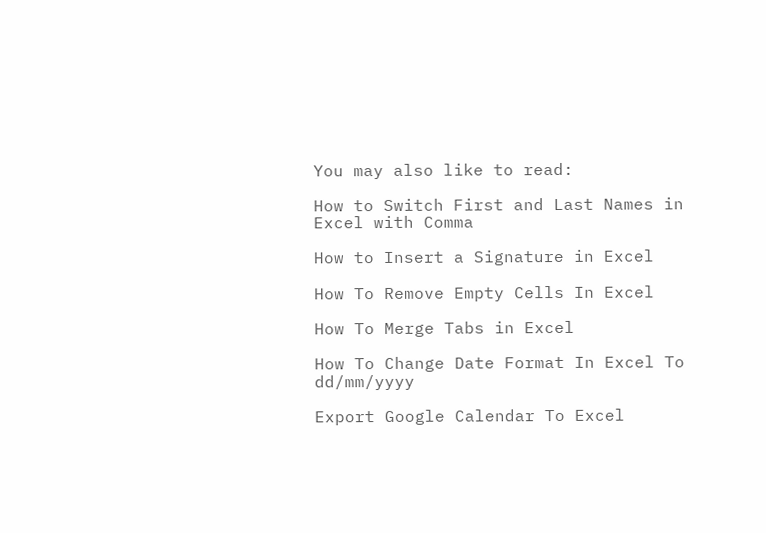You may also like to read:

How to Switch First and Last Names in Excel with Comma

How to Insert a Signature in Excel

How To Remove Empty Cells In Excel

How To Merge Tabs in Excel

How To Change Date Format In Excel To dd/mm/yyyy

Export Google Calendar To Excel